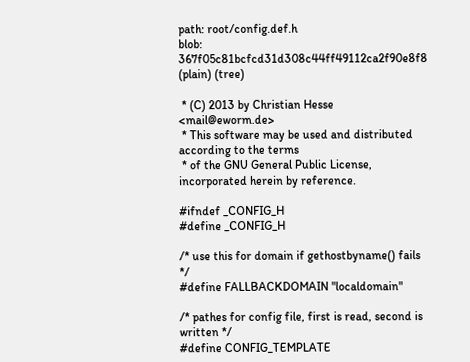path: root/config.def.h
blob: 367f05c81bcfcd31d308c44ff49112ca2f90e8f8 (plain) (tree)

 * (C) 2013 by Christian Hesse <mail@eworm.de>
 * This software may be used and distributed according to the terms
 * of the GNU General Public License, incorporated herein by reference.

#ifndef _CONFIG_H
#define _CONFIG_H

/* use this for domain if gethostbyname() fails */
#define FALLBACKDOMAIN "localdomain"

/* pathes for config file, first is read, second is written */
#define CONFIG_TEMPLATE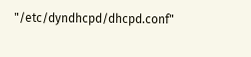"/etc/dyndhcpd/dhcpd.conf"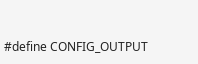#define CONFIG_OUTPUT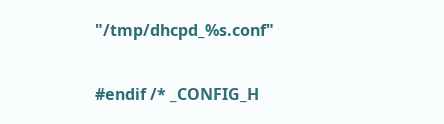"/tmp/dhcpd_%s.conf"

#endif /* _CONFIG_H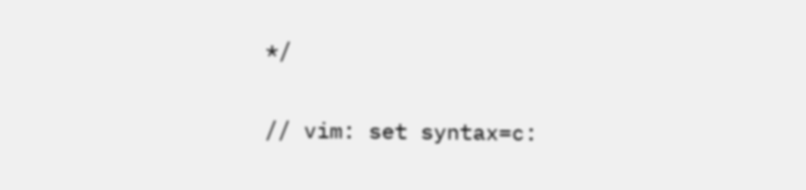*/

// vim: set syntax=c: